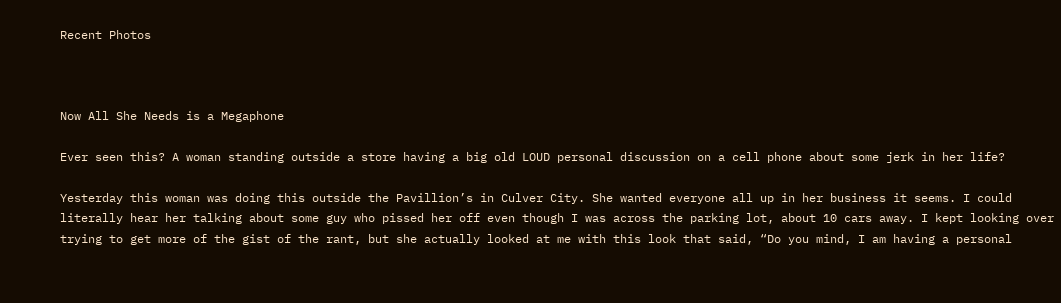Recent Photos



Now All She Needs is a Megaphone

Ever seen this? A woman standing outside a store having a big old LOUD personal discussion on a cell phone about some jerk in her life?

Yesterday this woman was doing this outside the Pavillion’s in Culver City. She wanted everyone all up in her business it seems. I could literally hear her talking about some guy who pissed her off even though I was across the parking lot, about 10 cars away. I kept looking over trying to get more of the gist of the rant, but she actually looked at me with this look that said, “Do you mind, I am having a personal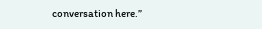conversation here.”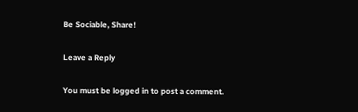Be Sociable, Share!

Leave a Reply

You must be logged in to post a comment.